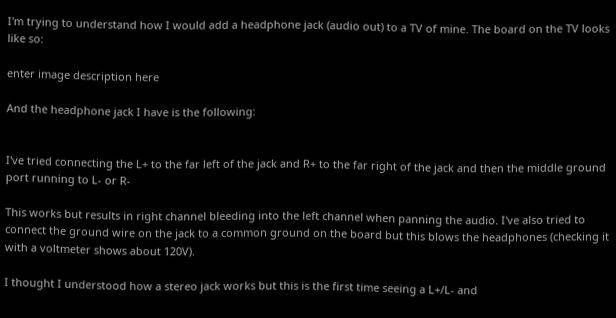I'm trying to understand how I would add a headphone jack (audio out) to a TV of mine. The board on the TV looks like so:

enter image description here

And the headphone jack I have is the following:


I've tried connecting the L+ to the far left of the jack and R+ to the far right of the jack and then the middle ground port running to L- or R-

This works but results in right channel bleeding into the left channel when panning the audio. I've also tried to connect the ground wire on the jack to a common ground on the board but this blows the headphones (checking it with a voltmeter shows about 120V).

I thought I understood how a stereo jack works but this is the first time seeing a L+/L- and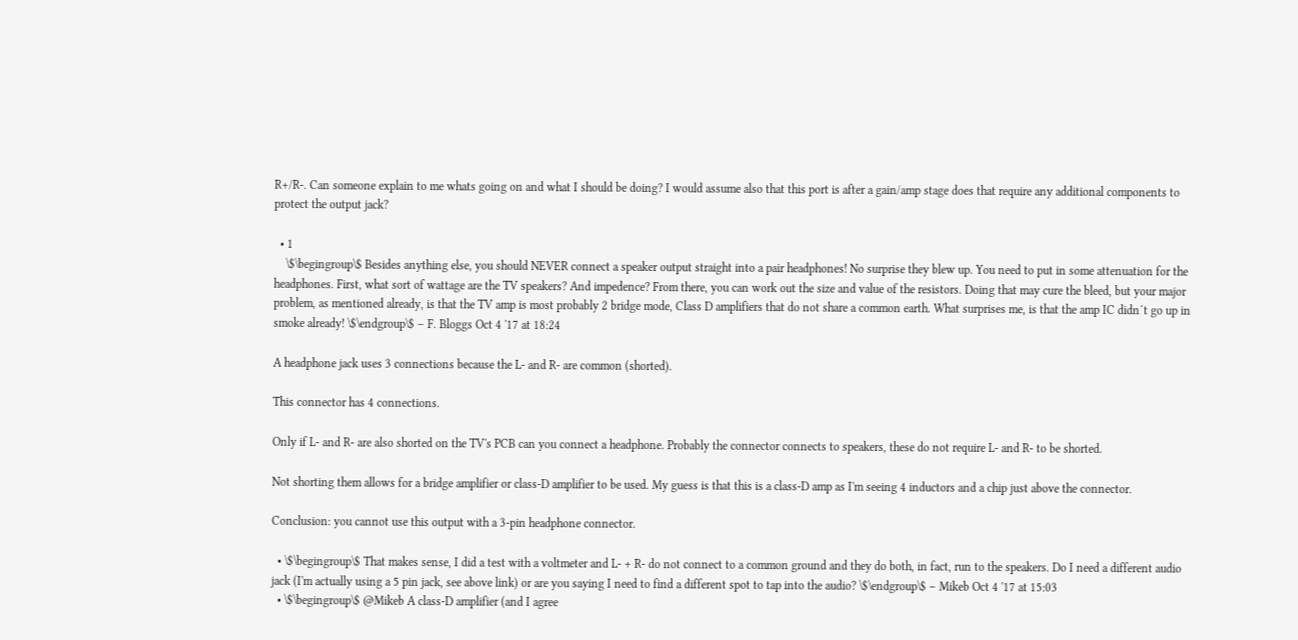R+/R-. Can someone explain to me whats going on and what I should be doing? I would assume also that this port is after a gain/amp stage does that require any additional components to protect the output jack?

  • 1
    \$\begingroup\$ Besides anything else, you should NEVER connect a speaker output straight into a pair headphones! No surprise they blew up. You need to put in some attenuation for the headphones. First, what sort of wattage are the TV speakers? And impedence? From there, you can work out the size and value of the resistors. Doing that may cure the bleed, but your major problem, as mentioned already, is that the TV amp is most probably 2 bridge mode, Class D amplifiers that do not share a common earth. What surprises me, is that the amp IC didn´t go up in smoke already! \$\endgroup\$ – F. Bloggs Oct 4 '17 at 18:24

A headphone jack uses 3 connections because the L- and R- are common (shorted).

This connector has 4 connections.

Only if L- and R- are also shorted on the TV's PCB can you connect a headphone. Probably the connector connects to speakers, these do not require L- and R- to be shorted.

Not shorting them allows for a bridge amplifier or class-D amplifier to be used. My guess is that this is a class-D amp as I'm seeing 4 inductors and a chip just above the connector.

Conclusion: you cannot use this output with a 3-pin headphone connector.

  • \$\begingroup\$ That makes sense, I did a test with a voltmeter and L- + R- do not connect to a common ground and they do both, in fact, run to the speakers. Do I need a different audio jack (I'm actually using a 5 pin jack, see above link) or are you saying I need to find a different spot to tap into the audio? \$\endgroup\$ – Mikeb Oct 4 '17 at 15:03
  • \$\begingroup\$ @Mikeb A class-D amplifier (and I agree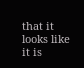that it looks like it is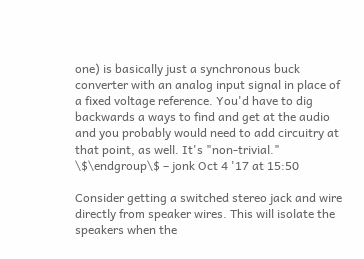one) is basically just a synchronous buck converter with an analog input signal in place of a fixed voltage reference. You'd have to dig backwards a ways to find and get at the audio and you probably would need to add circuitry at that point, as well. It's "non-trivial." \$\endgroup\$ – jonk Oct 4 '17 at 15:50

Consider getting a switched stereo jack and wire directly from speaker wires. This will isolate the speakers when the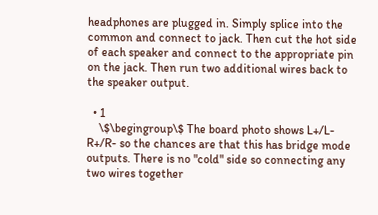headphones are plugged in. Simply splice into the common and connect to jack. Then cut the hot side of each speaker and connect to the appropriate pin on the jack. Then run two additional wires back to the speaker output.

  • 1
    \$\begingroup\$ The board photo shows L+/L- R+/R- so the chances are that this has bridge mode outputs. There is no "cold" side so connecting any two wires together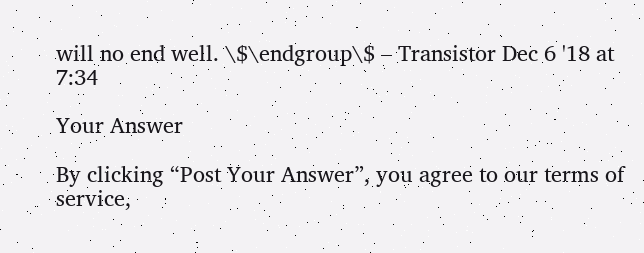will no end well. \$\endgroup\$ – Transistor Dec 6 '18 at 7:34

Your Answer

By clicking “Post Your Answer”, you agree to our terms of service,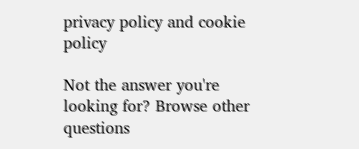privacy policy and cookie policy

Not the answer you're looking for? Browse other questions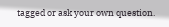tagged or ask your own question.